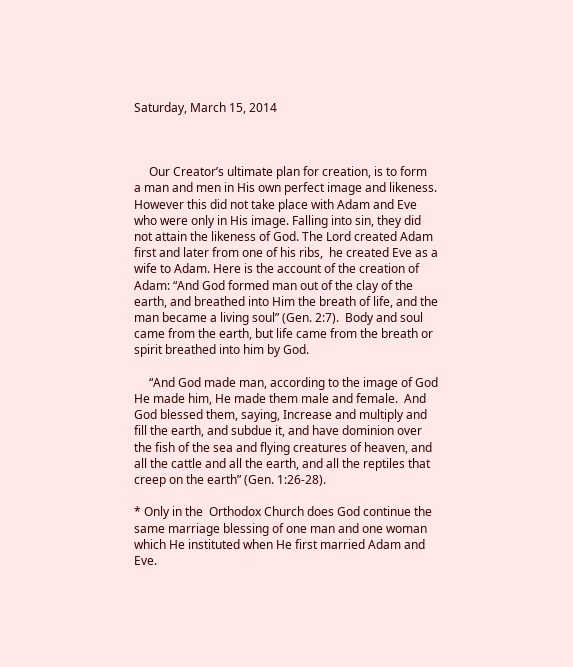Saturday, March 15, 2014



     Our Creator’s ultimate plan for creation, is to form  a man and men in His own perfect image and likeness. However this did not take place with Adam and Eve who were only in His image. Falling into sin, they did not attain the likeness of God. The Lord created Adam first and later from one of his ribs,  he created Eve as a wife to Adam. Here is the account of the creation of Adam: “And God formed man out of the clay of the earth, and breathed into Him the breath of life, and the man became a living soul” (Gen. 2:7).  Body and soul came from the earth, but life came from the breath or spirit breathed into him by God.

     “And God made man, according to the image of God He made him, He made them male and female.  And God blessed them, saying, Increase and multiply and fill the earth, and subdue it, and have dominion over the fish of the sea and flying creatures of heaven, and all the cattle and all the earth, and all the reptiles that creep on the earth” (Gen. 1:26-28).

* Only in the  Orthodox Church does God continue the same marriage blessing of one man and one woman which He instituted when He first married Adam and Eve.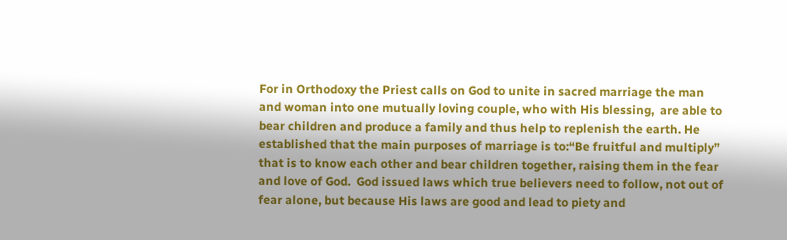For in Orthodoxy the Priest calls on God to unite in sacred marriage the man and woman into one mutually loving couple, who with His blessing,  are able to bear children and produce a family and thus help to replenish the earth. He established that the main purposes of marriage is to:“Be fruitful and multiply” that is to know each other and bear children together, raising them in the fear and love of God.  God issued laws which true believers need to follow, not out of fear alone, but because His laws are good and lead to piety and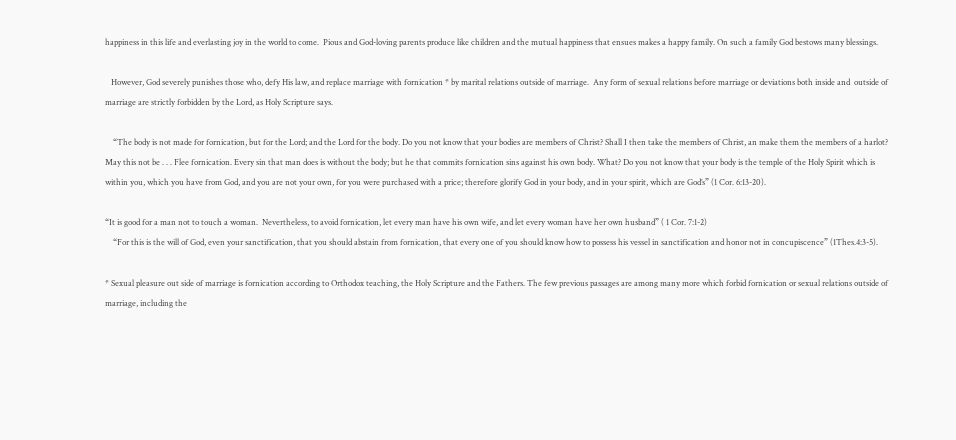happiness in this life and everlasting joy in the world to come.  Pious and God-loving parents produce like children and the mutual happiness that ensues makes a happy family. On such a family God bestows many blessings.

   However, God severely punishes those who, defy His law, and replace marriage with fornication * by marital relations outside of marriage.  Any form of sexual relations before marriage or deviations both inside and  outside of marriage are strictly forbidden by the Lord, as Holy Scripture says.

    “The body is not made for fornication, but for the Lord; and the Lord for the body. Do you not know that your bodies are members of Christ? Shall I then take the members of Christ, an make them the members of a harlot? May this not be . . . Flee fornication. Every sin that man does is without the body; but he that commits fornication sins against his own body. What? Do you not know that your body is the temple of the Holy Spirit which is within you, which you have from God, and you are not your own, for you were purchased with a price; therefore glorify God in your body, and in your spirit, which are God’s” (1 Cor. 6:13-20).

“It is good for a man not to touch a woman.  Nevertheless, to avoid fornication, let every man have his own wife, and let every woman have her own husband” ( 1 Cor. 7:1-2)
    “For this is the will of God, even your sanctification, that you should abstain from fornication, that every one of you should know how to possess his vessel in sanctification and honor not in concupiscence” (1Thes.4:3-5).

* Sexual pleasure out side of marriage is fornication according to Orthodox teaching, the Holy Scripture and the Fathers. The few previous passages are among many more which forbid fornication or sexual relations outside of marriage, including the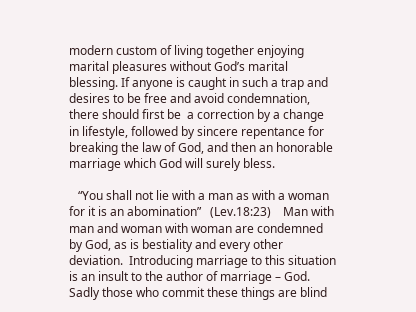modern custom of living together enjoying marital pleasures without God’s marital blessing. If anyone is caught in such a trap and desires to be free and avoid condemnation, there should first be  a correction by a change in lifestyle, followed by sincere repentance for breaking the law of God, and then an honorable marriage which God will surely bless.

   “You shall not lie with a man as with a woman for it is an abomination”   (Lev.18:23)    Man with man and woman with woman are condemned by God, as is bestiality and every other deviation.  Introducing marriage to this situation is an insult to the author of marriage – God. Sadly those who commit these things are blind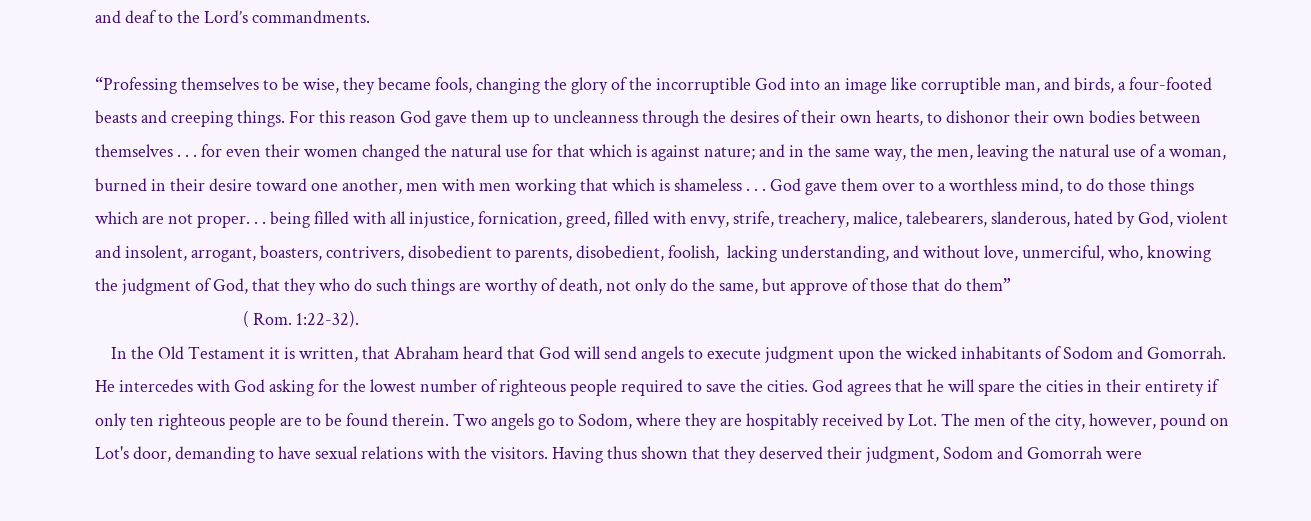and deaf to the Lord’s commandments.

“Professing themselves to be wise, they became fools, changing the glory of the incorruptible God into an image like corruptible man, and birds, a four-footed beasts and creeping things. For this reason God gave them up to uncleanness through the desires of their own hearts, to dishonor their own bodies between themselves . . . for even their women changed the natural use for that which is against nature; and in the same way, the men, leaving the natural use of a woman, burned in their desire toward one another, men with men working that which is shameless . . . God gave them over to a worthless mind, to do those things which are not proper. . . being filled with all injustice, fornication, greed, filled with envy, strife, treachery, malice, talebearers, slanderous, hated by God, violent and insolent, arrogant, boasters, contrivers, disobedient to parents, disobedient, foolish,  lacking understanding, and without love, unmerciful, who, knowing the judgment of God, that they who do such things are worthy of death, not only do the same, but approve of those that do them”
                                     ( Rom. 1:22-32).
    In the Old Testament it is written, that Abraham heard that God will send angels to execute judgment upon the wicked inhabitants of Sodom and Gomorrah. He intercedes with God asking for the lowest number of righteous people required to save the cities. God agrees that he will spare the cities in their entirety if only ten righteous people are to be found therein. Two angels go to Sodom, where they are hospitably received by Lot. The men of the city, however, pound on Lot's door, demanding to have sexual relations with the visitors. Having thus shown that they deserved their judgment, Sodom and Gomorrah were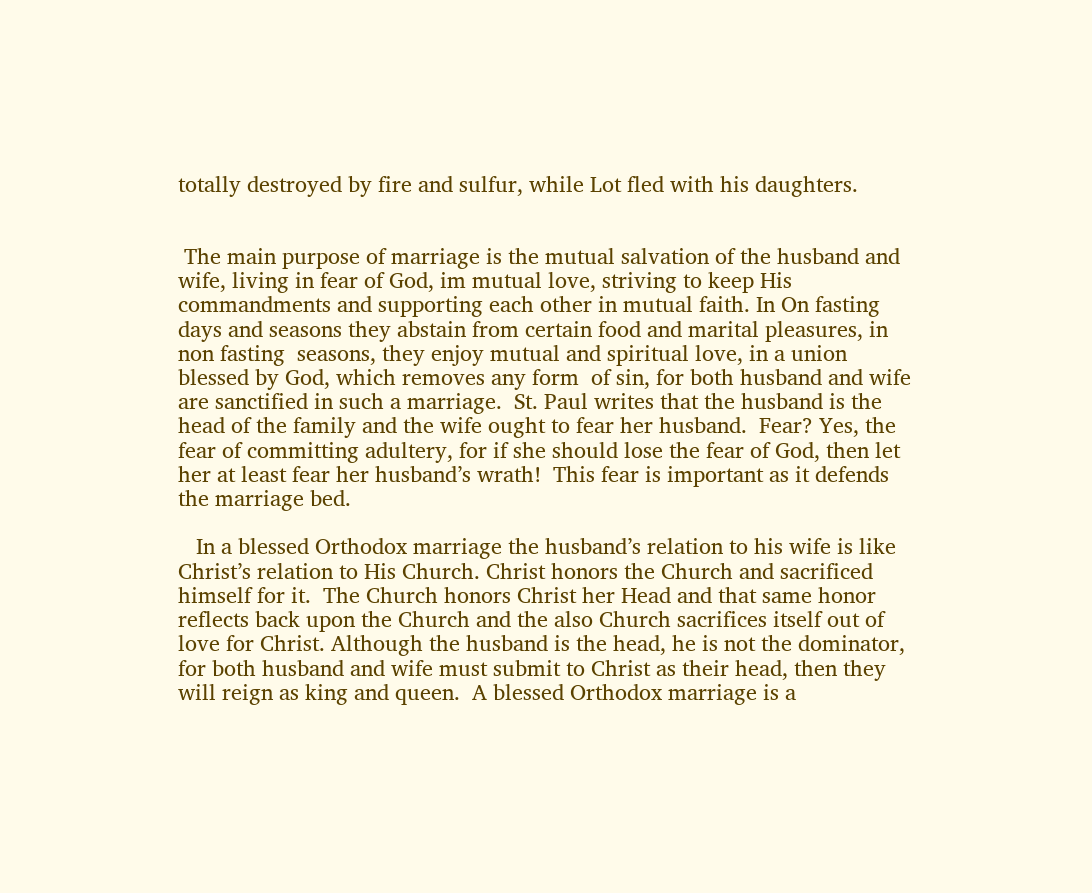totally destroyed by fire and sulfur, while Lot fled with his daughters.


 The main purpose of marriage is the mutual salvation of the husband and wife, living in fear of God, im mutual love, striving to keep His commandments and supporting each other in mutual faith. In On fasting days and seasons they abstain from certain food and marital pleasures, in non fasting  seasons, they enjoy mutual and spiritual love, in a union blessed by God, which removes any form  of sin, for both husband and wife are sanctified in such a marriage.  St. Paul writes that the husband is the head of the family and the wife ought to fear her husband.  Fear? Yes, the fear of committing adultery, for if she should lose the fear of God, then let her at least fear her husband’s wrath!  This fear is important as it defends the marriage bed.

   In a blessed Orthodox marriage the husband’s relation to his wife is like Christ’s relation to His Church. Christ honors the Church and sacrificed himself for it.  The Church honors Christ her Head and that same honor reflects back upon the Church and the also Church sacrifices itself out of love for Christ. Although the husband is the head, he is not the dominator, for both husband and wife must submit to Christ as their head, then they will reign as king and queen.  A blessed Orthodox marriage is a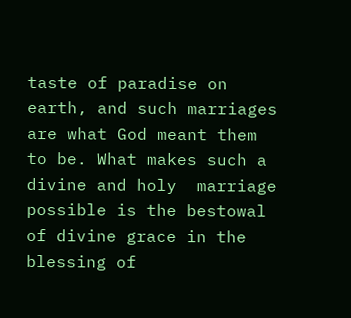taste of paradise on earth, and such marriages are what God meant them to be. What makes such a divine and holy  marriage possible is the bestowal of divine grace in the  blessing of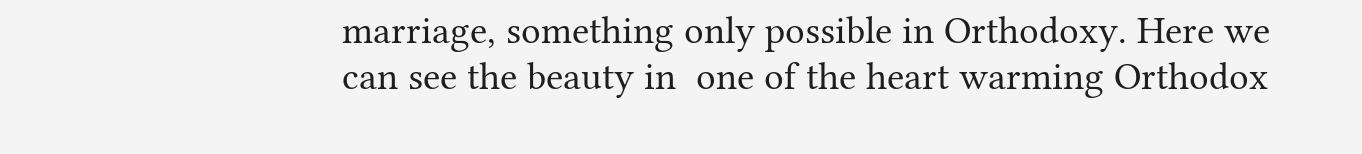marriage, something only possible in Orthodoxy. Here we can see the beauty in  one of the heart warming Orthodox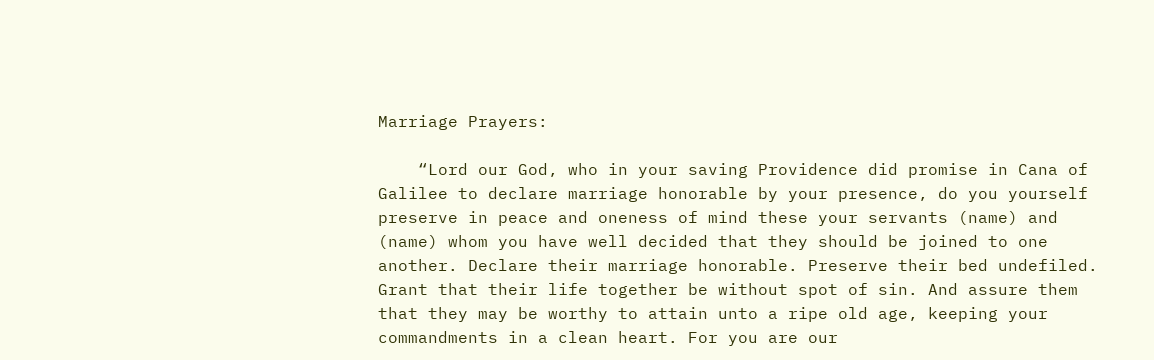Marriage Prayers:

    “Lord our God, who in your saving Providence did promise in Cana of Galilee to declare marriage honorable by your presence, do you yourself preserve in peace and oneness of mind these your servants (name) and (name) whom you have well decided that they should be joined to one another. Declare their marriage honorable. Preserve their bed undefiled.  Grant that their life together be without spot of sin. And assure them that they may be worthy to attain unto a ripe old age, keeping your commandments in a clean heart. For you are our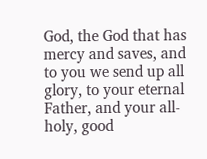God, the God that has mercy and saves, and to you we send up all glory, to your eternal Father, and your all-holy, good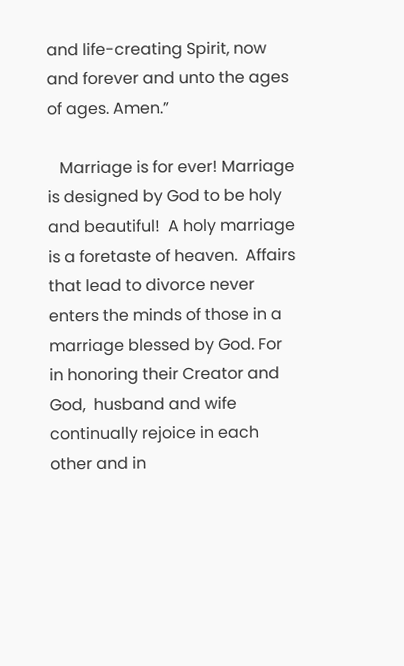and life-creating Spirit, now and forever and unto the ages of ages. Amen.”

   Marriage is for ever! Marriage is designed by God to be holy and beautiful!  A holy marriage is a foretaste of heaven.  Affairs that lead to divorce never enters the minds of those in a marriage blessed by God. For in honoring their Creator and God,  husband and wife continually rejoice in each other and in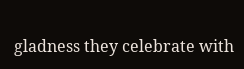gladness they celebrate with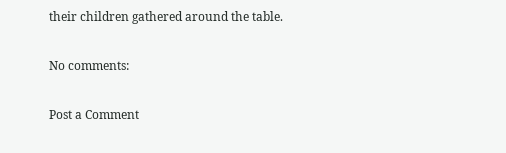their children gathered around the table.

No comments:

Post a Comment